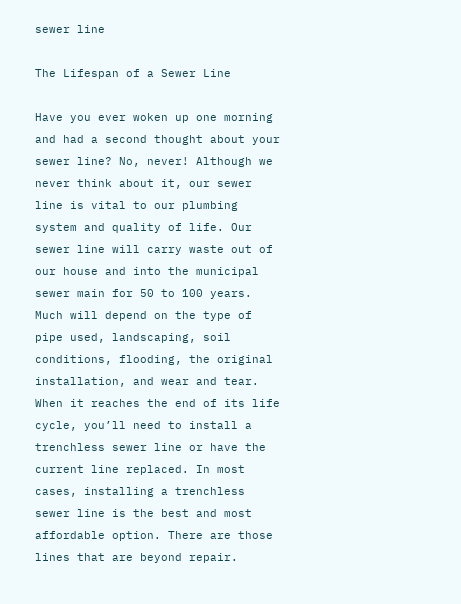sewer line

The Lifespan of a Sewer Line

Have you ever woken up one morning and had a second thought about your sewer line? No, never! Although we never think about it, our sewer line is vital to our plumbing system and quality of life. Our sewer line will carry waste out of our house and into the municipal sewer main for 50 to 100 years. Much will depend on the type of pipe used, landscaping, soil conditions, flooding, the original installation, and wear and tear. When it reaches the end of its life cycle, you’ll need to install a trenchless sewer line or have the current line replaced. In most cases, installing a trenchless sewer line is the best and most affordable option. There are those lines that are beyond repair.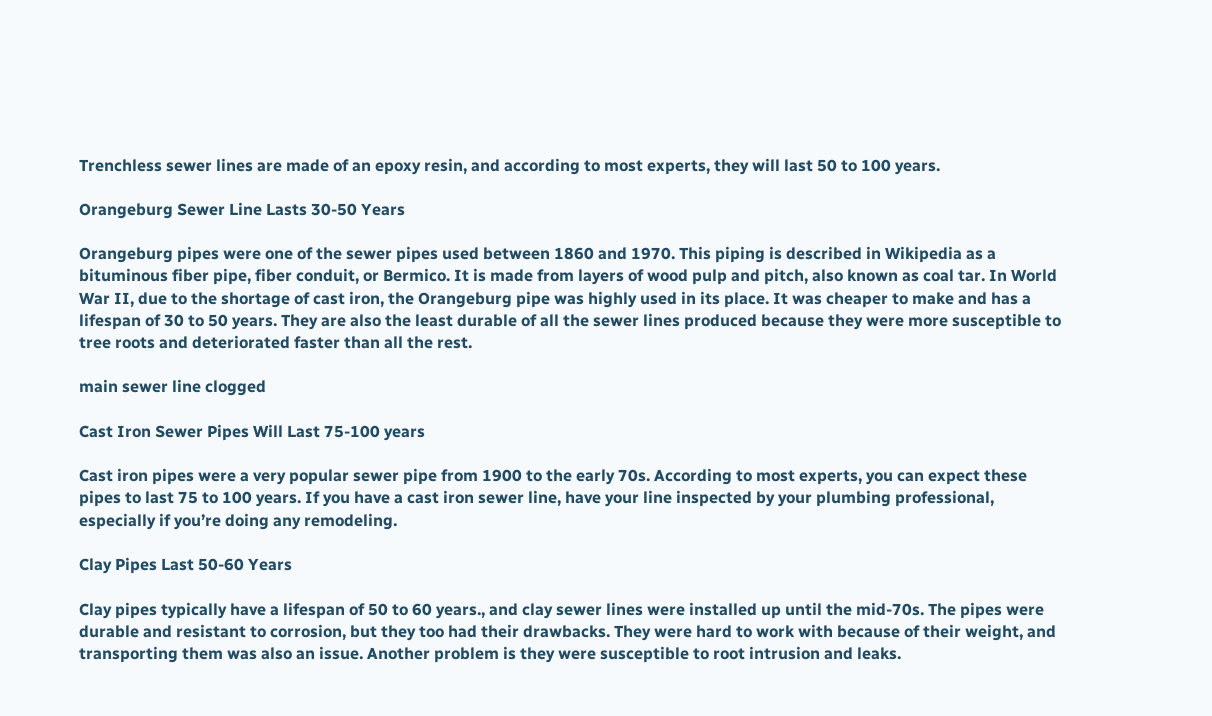Trenchless sewer lines are made of an epoxy resin, and according to most experts, they will last 50 to 100 years.

Orangeburg Sewer Line Lasts 30-50 Years

Orangeburg pipes were one of the sewer pipes used between 1860 and 1970. This piping is described in Wikipedia as a bituminous fiber pipe, fiber conduit, or Bermico. It is made from layers of wood pulp and pitch, also known as coal tar. In World War II, due to the shortage of cast iron, the Orangeburg pipe was highly used in its place. It was cheaper to make and has a lifespan of 30 to 50 years. They are also the least durable of all the sewer lines produced because they were more susceptible to tree roots and deteriorated faster than all the rest.

main sewer line clogged

Cast Iron Sewer Pipes Will Last 75-100 years

Cast iron pipes were a very popular sewer pipe from 1900 to the early 70s. According to most experts, you can expect these pipes to last 75 to 100 years. If you have a cast iron sewer line, have your line inspected by your plumbing professional, especially if you’re doing any remodeling.

Clay Pipes Last 50-60 Years

Clay pipes typically have a lifespan of 50 to 60 years., and clay sewer lines were installed up until the mid-70s. The pipes were durable and resistant to corrosion, but they too had their drawbacks. They were hard to work with because of their weight, and transporting them was also an issue. Another problem is they were susceptible to root intrusion and leaks.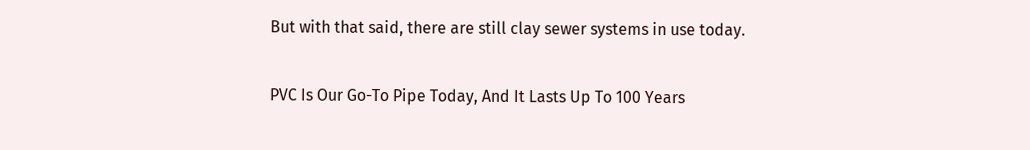But with that said, there are still clay sewer systems in use today.

PVC Is Our Go-To Pipe Today, And It Lasts Up To 100 Years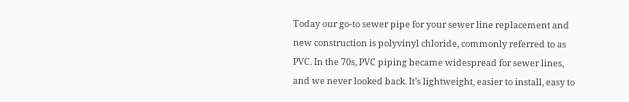Today our go-to sewer pipe for your sewer line replacement and new construction is polyvinyl chloride, commonly referred to as PVC. In the 70s, PVC piping became widespread for sewer lines, and we never looked back. It’s lightweight, easier to install, easy to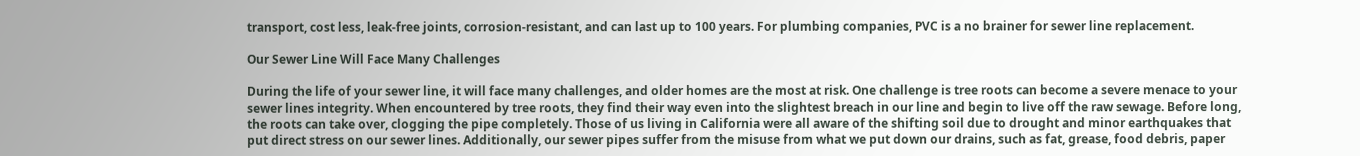transport, cost less, leak-free joints, corrosion-resistant, and can last up to 100 years. For plumbing companies, PVC is a no brainer for sewer line replacement.

Our Sewer Line Will Face Many Challenges

During the life of your sewer line, it will face many challenges, and older homes are the most at risk. One challenge is tree roots can become a severe menace to your sewer lines integrity. When encountered by tree roots, they find their way even into the slightest breach in our line and begin to live off the raw sewage. Before long, the roots can take over, clogging the pipe completely. Those of us living in California were all aware of the shifting soil due to drought and minor earthquakes that put direct stress on our sewer lines. Additionally, our sewer pipes suffer from the misuse from what we put down our drains, such as fat, grease, food debris, paper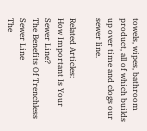towels, wipes, bathroom product, all of which builds up over time and clogs our sewer line.

Related Articles:
How Important Is Your Sewer Line?
The Benefits Of Trenchless Sewer Line
The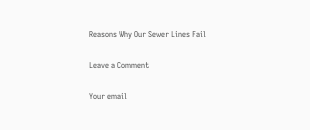Reasons Why Our Sewer Lines Fail

Leave a Comment

Your email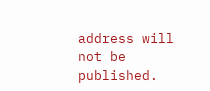address will not be published.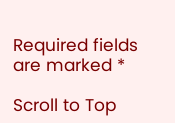Required fields are marked *

Scroll to Top